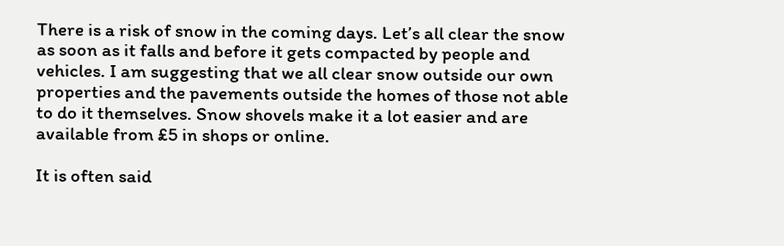There is a risk of snow in the coming days. Let’s all clear the snow as soon as it falls and before it gets compacted by people and vehicles. I am suggesting that we all clear snow outside our own properties and the pavements outside the homes of those not able to do it themselves. Snow shovels make it a lot easier and are available from £5 in shops or online.

It is often said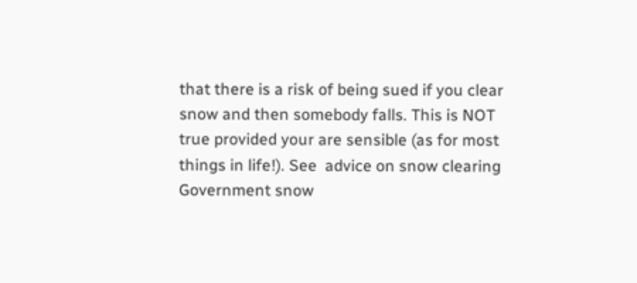that there is a risk of being sued if you clear snow and then somebody falls. This is NOT true provided your are sensible (as for most things in life!). See  advice on snow clearing Government snow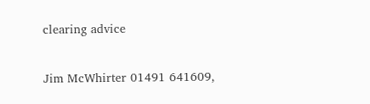clearing advice

Jim McWhirter 01491 641609,